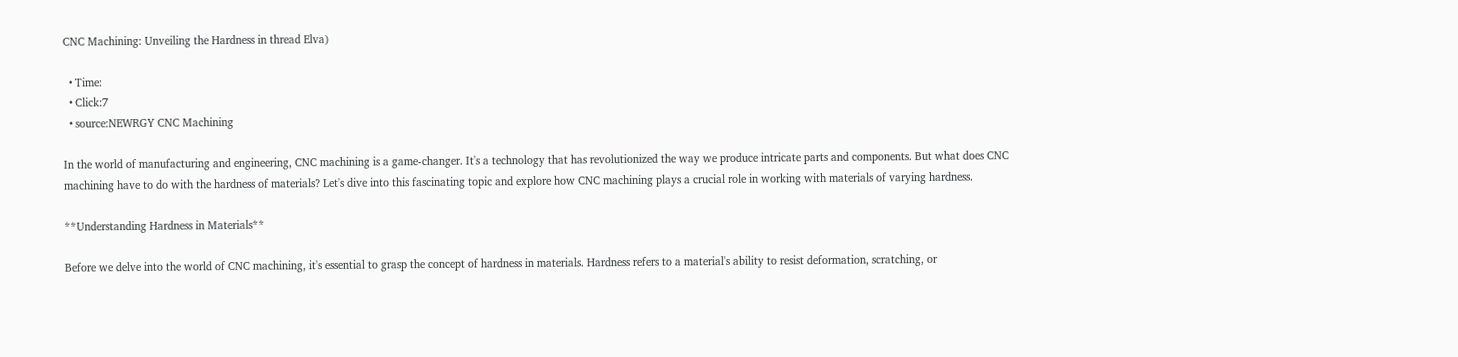CNC Machining: Unveiling the Hardness in thread Elva)

  • Time:
  • Click:7
  • source:NEWRGY CNC Machining

In the world of manufacturing and engineering, CNC machining is a game-changer. It's a technology that has revolutionized the way we produce intricate parts and components. But what does CNC machining have to do with the hardness of materials? Let's dive into this fascinating topic and explore how CNC machining plays a crucial role in working with materials of varying hardness.

**Understanding Hardness in Materials**

Before we delve into the world of CNC machining, it's essential to grasp the concept of hardness in materials. Hardness refers to a material's ability to resist deformation, scratching, or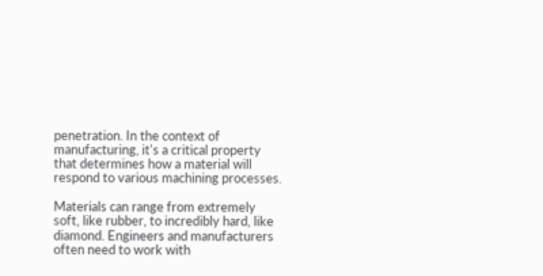penetration. In the context of manufacturing, it's a critical property that determines how a material will respond to various machining processes.

Materials can range from extremely soft, like rubber, to incredibly hard, like diamond. Engineers and manufacturers often need to work with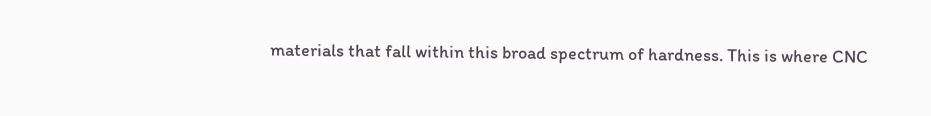materials that fall within this broad spectrum of hardness. This is where CNC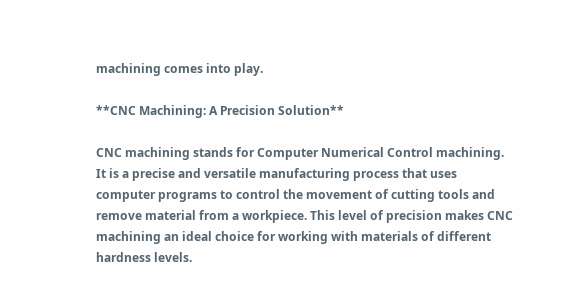machining comes into play.

**CNC Machining: A Precision Solution**

CNC machining stands for Computer Numerical Control machining. It is a precise and versatile manufacturing process that uses computer programs to control the movement of cutting tools and remove material from a workpiece. This level of precision makes CNC machining an ideal choice for working with materials of different hardness levels.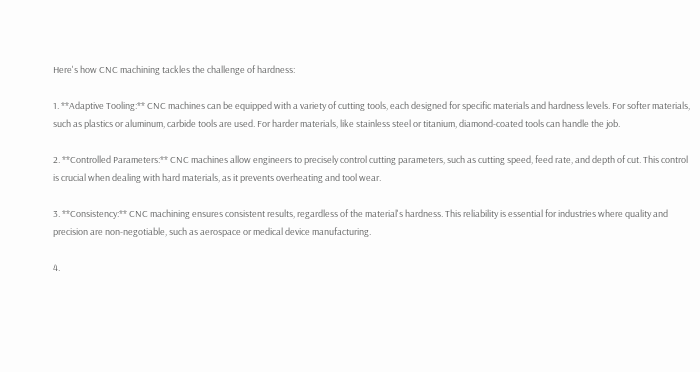Here's how CNC machining tackles the challenge of hardness:

1. **Adaptive Tooling:** CNC machines can be equipped with a variety of cutting tools, each designed for specific materials and hardness levels. For softer materials, such as plastics or aluminum, carbide tools are used. For harder materials, like stainless steel or titanium, diamond-coated tools can handle the job.

2. **Controlled Parameters:** CNC machines allow engineers to precisely control cutting parameters, such as cutting speed, feed rate, and depth of cut. This control is crucial when dealing with hard materials, as it prevents overheating and tool wear.

3. **Consistency:** CNC machining ensures consistent results, regardless of the material's hardness. This reliability is essential for industries where quality and precision are non-negotiable, such as aerospace or medical device manufacturing.

4.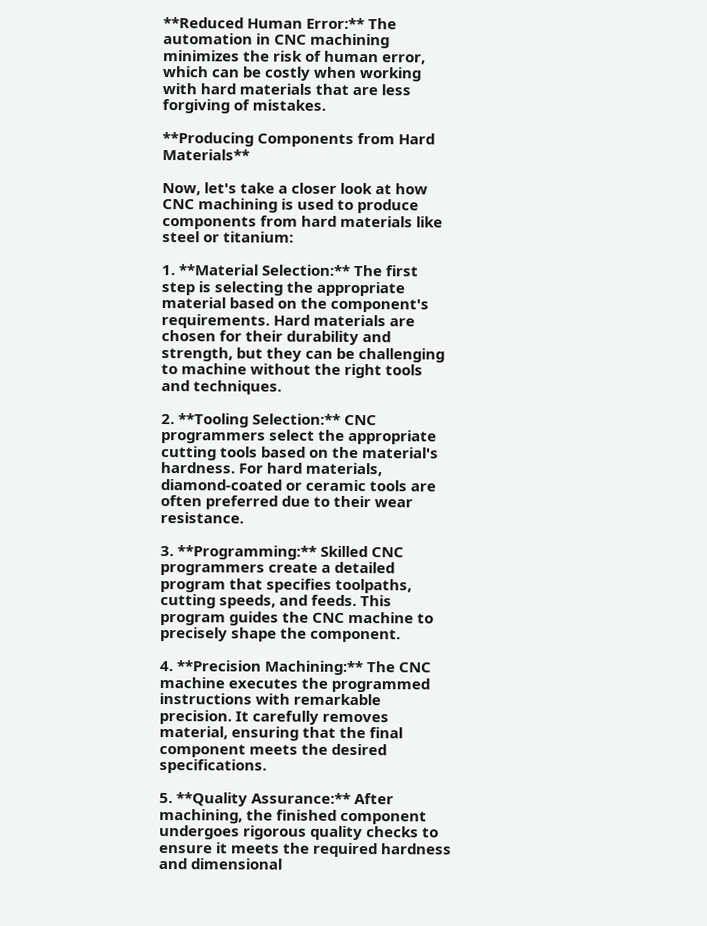**Reduced Human Error:** The automation in CNC machining minimizes the risk of human error, which can be costly when working with hard materials that are less forgiving of mistakes.

**Producing Components from Hard Materials**

Now, let's take a closer look at how CNC machining is used to produce components from hard materials like steel or titanium:

1. **Material Selection:** The first step is selecting the appropriate material based on the component's requirements. Hard materials are chosen for their durability and strength, but they can be challenging to machine without the right tools and techniques.

2. **Tooling Selection:** CNC programmers select the appropriate cutting tools based on the material's hardness. For hard materials, diamond-coated or ceramic tools are often preferred due to their wear resistance.

3. **Programming:** Skilled CNC programmers create a detailed program that specifies toolpaths, cutting speeds, and feeds. This program guides the CNC machine to precisely shape the component.

4. **Precision Machining:** The CNC machine executes the programmed instructions with remarkable precision. It carefully removes material, ensuring that the final component meets the desired specifications.

5. **Quality Assurance:** After machining, the finished component undergoes rigorous quality checks to ensure it meets the required hardness and dimensional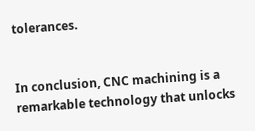tolerances.


In conclusion, CNC machining is a remarkable technology that unlocks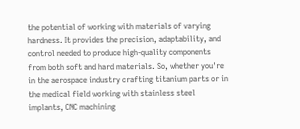the potential of working with materials of varying hardness. It provides the precision, adaptability, and control needed to produce high-quality components from both soft and hard materials. So, whether you're in the aerospace industry crafting titanium parts or in the medical field working with stainless steel implants, CNC machining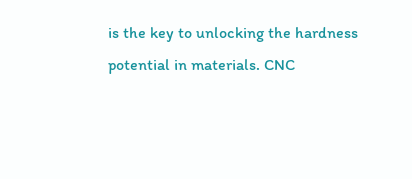is the key to unlocking the hardness potential in materials. CNC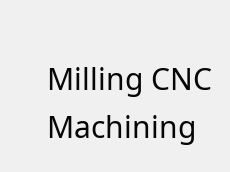Milling CNC Machining